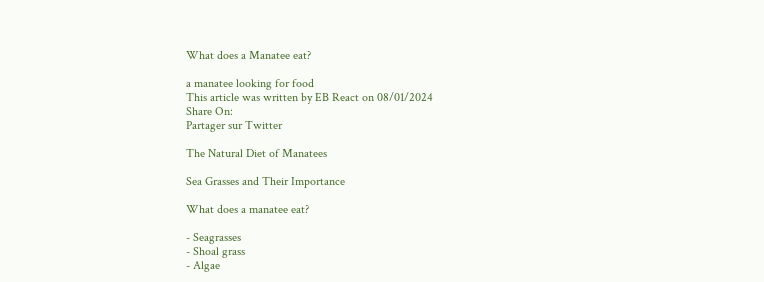What does a Manatee eat?

a manatee looking for food
This article was written by EB React on 08/01/2024
Share On:
Partager sur Twitter

The Natural Diet of Manatees

Sea Grasses and Their Importance

What does a manatee eat?

- Seagrasses
- Shoal grass
- Algae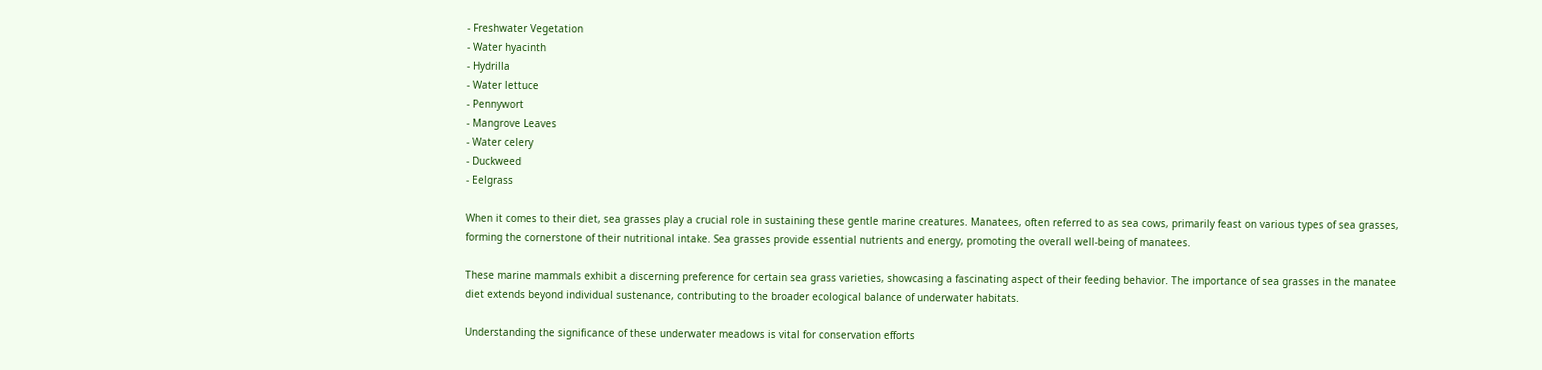- Freshwater Vegetation
- Water hyacinth
- Hydrilla
- Water lettuce
- Pennywort
- Mangrove Leaves
- Water celery
- Duckweed
- Eelgrass

When it comes to their diet, sea grasses play a crucial role in sustaining these gentle marine creatures. Manatees, often referred to as sea cows, primarily feast on various types of sea grasses, forming the cornerstone of their nutritional intake. Sea grasses provide essential nutrients and energy, promoting the overall well-being of manatees.

These marine mammals exhibit a discerning preference for certain sea grass varieties, showcasing a fascinating aspect of their feeding behavior. The importance of sea grasses in the manatee diet extends beyond individual sustenance, contributing to the broader ecological balance of underwater habitats.

Understanding the significance of these underwater meadows is vital for conservation efforts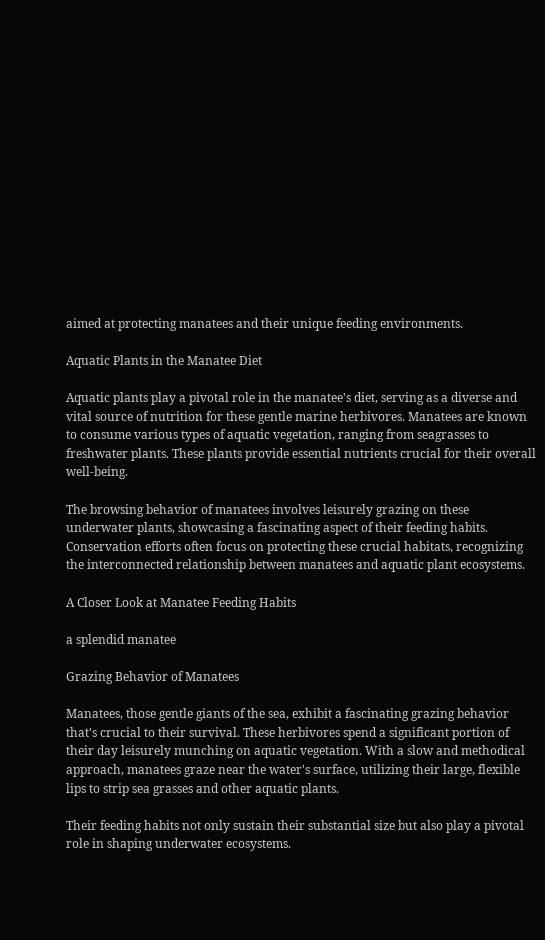aimed at protecting manatees and their unique feeding environments.

Aquatic Plants in the Manatee Diet

Aquatic plants play a pivotal role in the manatee's diet, serving as a diverse and vital source of nutrition for these gentle marine herbivores. Manatees are known to consume various types of aquatic vegetation, ranging from seagrasses to freshwater plants. These plants provide essential nutrients crucial for their overall well-being.

The browsing behavior of manatees involves leisurely grazing on these underwater plants, showcasing a fascinating aspect of their feeding habits. Conservation efforts often focus on protecting these crucial habitats, recognizing the interconnected relationship between manatees and aquatic plant ecosystems.

A Closer Look at Manatee Feeding Habits

a splendid manatee

Grazing Behavior of Manatees

Manatees, those gentle giants of the sea, exhibit a fascinating grazing behavior that's crucial to their survival. These herbivores spend a significant portion of their day leisurely munching on aquatic vegetation. With a slow and methodical approach, manatees graze near the water's surface, utilizing their large, flexible lips to strip sea grasses and other aquatic plants.

Their feeding habits not only sustain their substantial size but also play a pivotal role in shaping underwater ecosystems.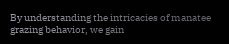By understanding the intricacies of manatee grazing behavior, we gain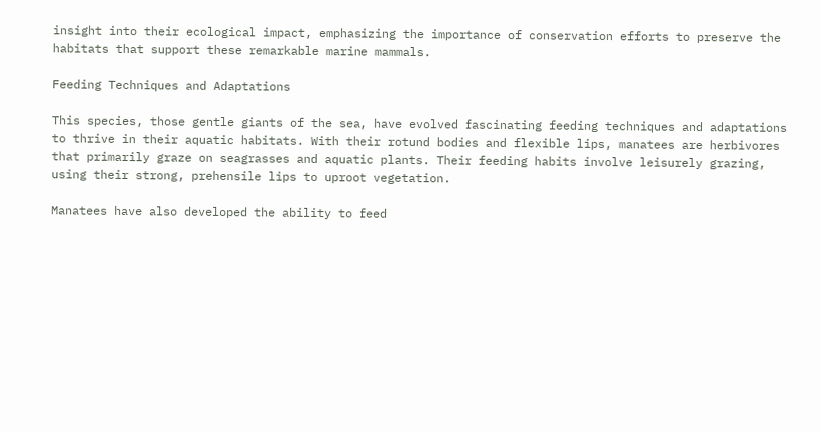insight into their ecological impact, emphasizing the importance of conservation efforts to preserve the habitats that support these remarkable marine mammals.

Feeding Techniques and Adaptations

This species, those gentle giants of the sea, have evolved fascinating feeding techniques and adaptations to thrive in their aquatic habitats. With their rotund bodies and flexible lips, manatees are herbivores that primarily graze on seagrasses and aquatic plants. Their feeding habits involve leisurely grazing, using their strong, prehensile lips to uproot vegetation.

Manatees have also developed the ability to feed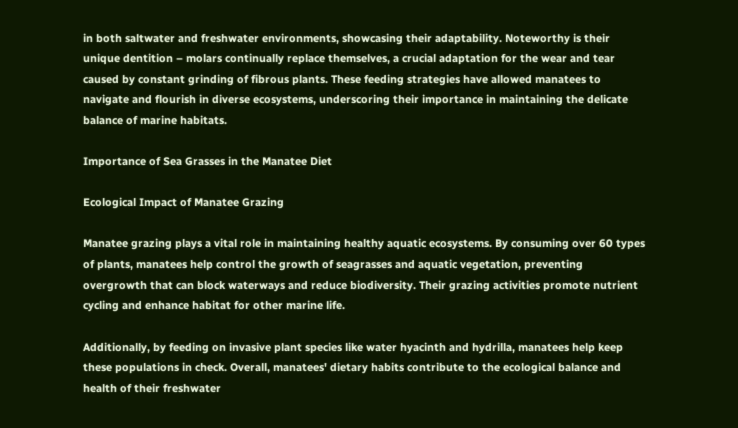in both saltwater and freshwater environments, showcasing their adaptability. Noteworthy is their unique dentition – molars continually replace themselves, a crucial adaptation for the wear and tear caused by constant grinding of fibrous plants. These feeding strategies have allowed manatees to navigate and flourish in diverse ecosystems, underscoring their importance in maintaining the delicate balance of marine habitats.

Importance of Sea Grasses in the Manatee Diet

Ecological Impact of Manatee Grazing

Manatee grazing plays a vital role in maintaining healthy aquatic ecosystems. By consuming over 60 types of plants, manatees help control the growth of seagrasses and aquatic vegetation, preventing overgrowth that can block waterways and reduce biodiversity. Their grazing activities promote nutrient cycling and enhance habitat for other marine life.

Additionally, by feeding on invasive plant species like water hyacinth and hydrilla, manatees help keep these populations in check. Overall, manatees' dietary habits contribute to the ecological balance and health of their freshwater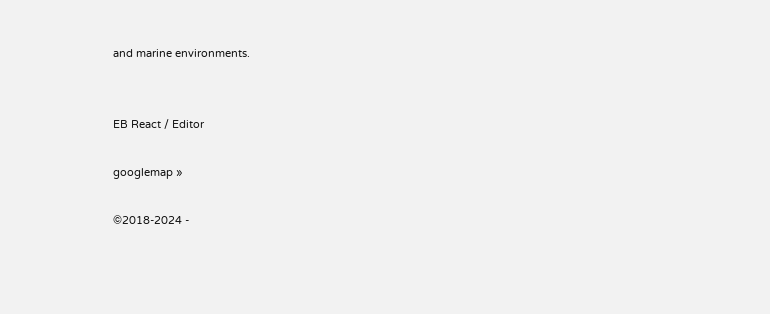and marine environments.


EB React / Editor

googlemap »

©2018-2024 -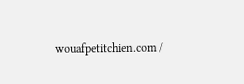wouafpetitchien.com /